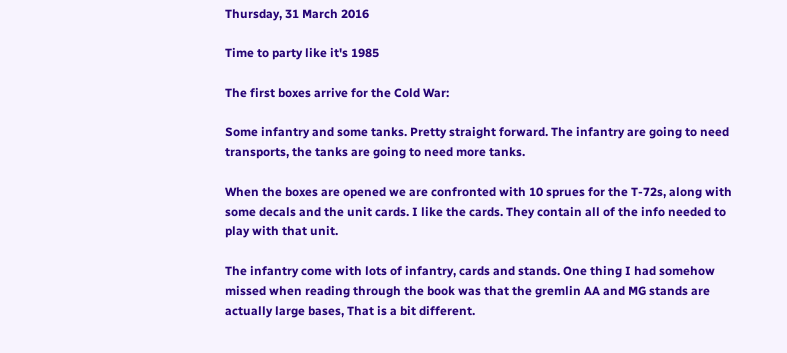Thursday, 31 March 2016

Time to party like it's 1985

The first boxes arrive for the Cold War:

Some infantry and some tanks. Pretty straight forward. The infantry are going to need transports, the tanks are going to need more tanks.

When the boxes are opened we are confronted with 10 sprues for the T-72s, along with some decals and the unit cards. I like the cards. They contain all of the info needed to play with that unit.

The infantry come with lots of infantry, cards and stands. One thing I had somehow missed when reading through the book was that the gremlin AA and MG stands are actually large bases, That is a bit different.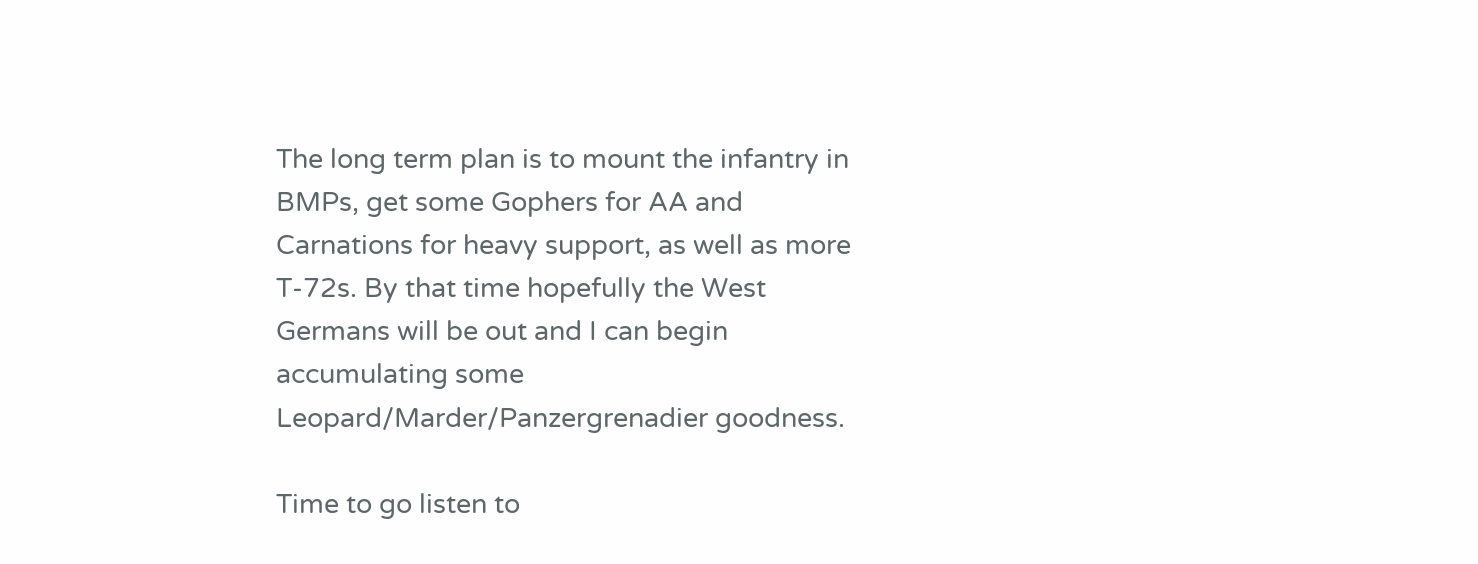The long term plan is to mount the infantry in BMPs, get some Gophers for AA and Carnations for heavy support, as well as more T-72s. By that time hopefully the West Germans will be out and I can begin accumulating some Leopard/Marder/Panzergrenadier goodness.

Time to go listen to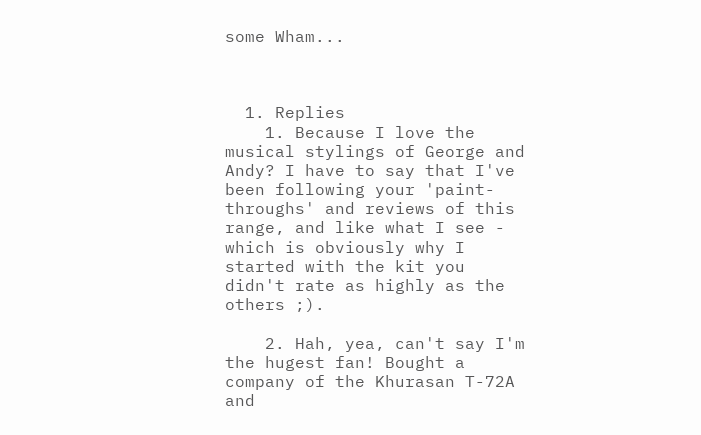some Wham...



  1. Replies
    1. Because I love the musical stylings of George and Andy? I have to say that I've been following your 'paint-throughs' and reviews of this range, and like what I see - which is obviously why I started with the kit you didn't rate as highly as the others ;).

    2. Hah, yea, can't say I'm the hugest fan! Bought a company of the Khurasan T-72A and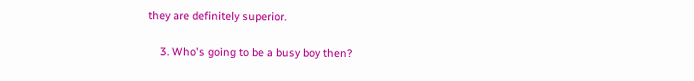they are definitely superior.

    3. Who's going to be a busy boy then?